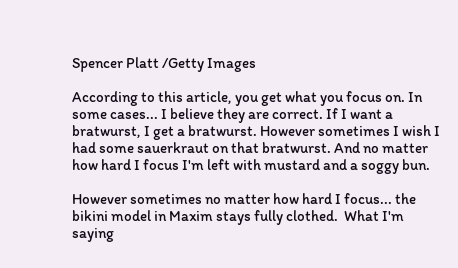Spencer Platt /Getty Images

According to this article, you get what you focus on. In some cases... I believe they are correct. If I want a bratwurst, I get a bratwurst. However sometimes I wish I had some sauerkraut on that bratwurst. And no matter how hard I focus I'm left with mustard and a soggy bun.

However sometimes no matter how hard I focus... the bikini model in Maxim stays fully clothed.  What I'm saying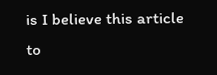is I believe this article to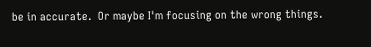be in accurate.  Or maybe I'm focusing on the wrong things.